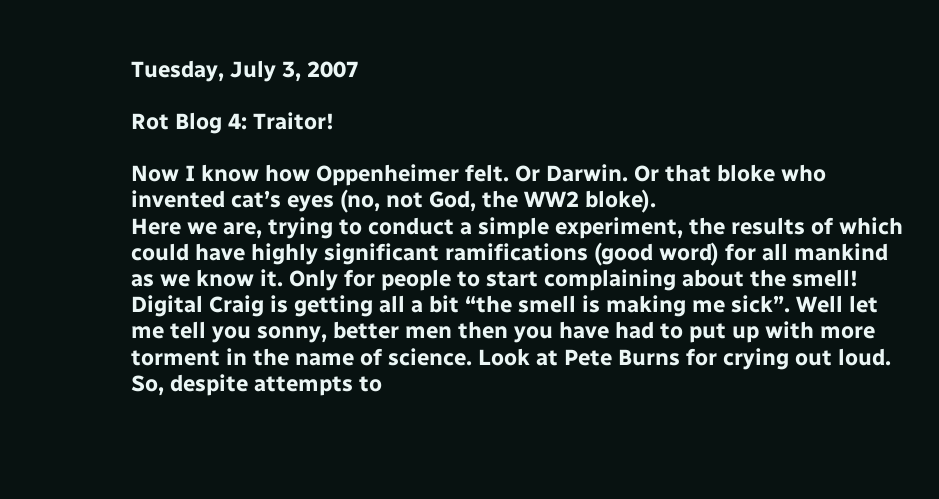Tuesday, July 3, 2007

Rot Blog 4: Traitor!

Now I know how Oppenheimer felt. Or Darwin. Or that bloke who invented cat’s eyes (no, not God, the WW2 bloke).
Here we are, trying to conduct a simple experiment, the results of which could have highly significant ramifications (good word) for all mankind as we know it. Only for people to start complaining about the smell! Digital Craig is getting all a bit “the smell is making me sick”. Well let me tell you sonny, better men then you have had to put up with more torment in the name of science. Look at Pete Burns for crying out loud.
So, despite attempts to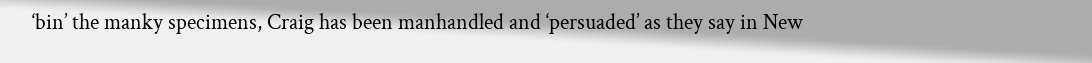‘bin’ the manky specimens, Craig has been manhandled and ‘persuaded’ as they say in New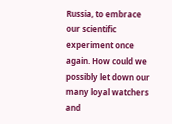Russia, to embrace our scientific experiment once again. How could we possibly let down our many loyal watchers and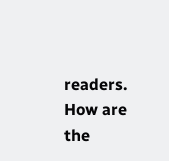readers. How are the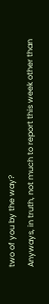two of you by the way?
Anyways, in truth, not much to report this week other than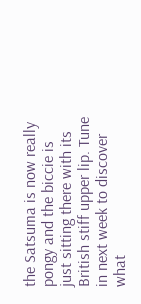the Satsuma is now really pongy and the biccie is just sitting there with its British stiff upper lip. Tune in next week to discover what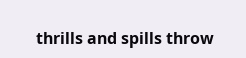thrills and spills throw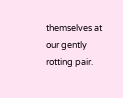themselves at our gently rotting pair.